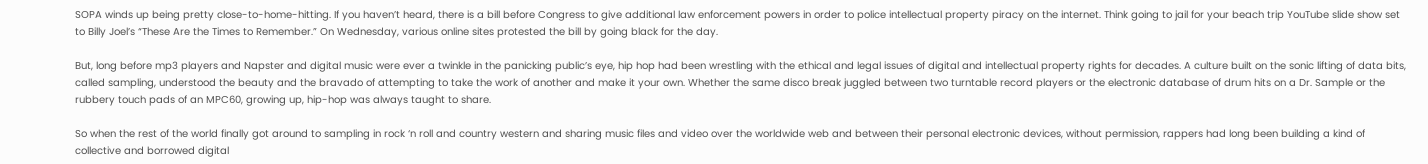SOPA winds up being pretty close-to-home-hitting. If you haven’t heard, there is a bill before Congress to give additional law enforcement powers in order to police intellectual property piracy on the internet. Think going to jail for your beach trip YouTube slide show set to Billy Joel’s “These Are the Times to Remember.” On Wednesday, various online sites protested the bill by going black for the day.

But, long before mp3 players and Napster and digital music were ever a twinkle in the panicking public’s eye, hip hop had been wrestling with the ethical and legal issues of digital and intellectual property rights for decades. A culture built on the sonic lifting of data bits, called sampling, understood the beauty and the bravado of attempting to take the work of another and make it your own. Whether the same disco break juggled between two turntable record players or the electronic database of drum hits on a Dr. Sample or the rubbery touch pads of an MPC60, growing up, hip-hop was always taught to share.

So when the rest of the world finally got around to sampling in rock ‘n roll and country western and sharing music files and video over the worldwide web and between their personal electronic devices, without permission, rappers had long been building a kind of collective and borrowed digital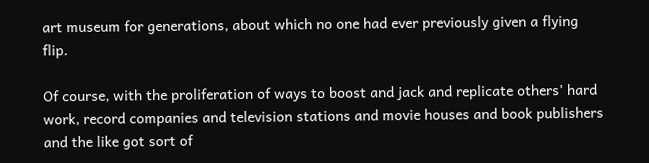art museum for generations, about which no one had ever previously given a flying flip.

Of course, with the proliferation of ways to boost and jack and replicate others’ hard work, record companies and television stations and movie houses and book publishers and the like got sort of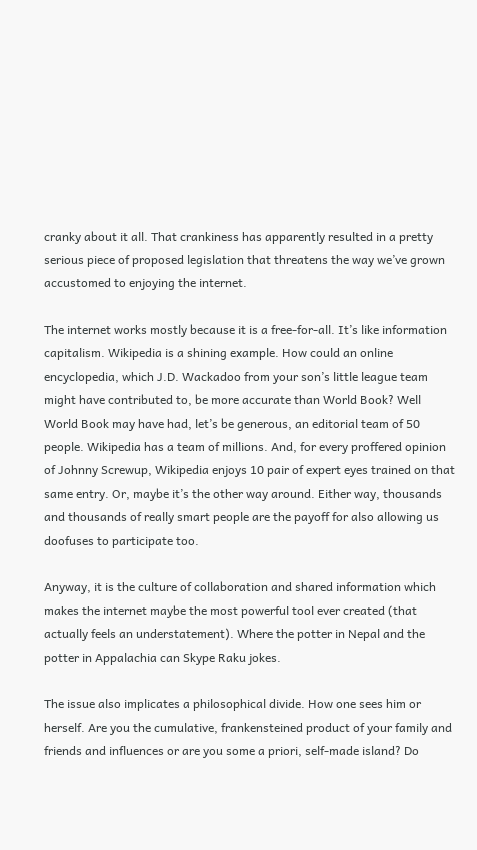cranky about it all. That crankiness has apparently resulted in a pretty serious piece of proposed legislation that threatens the way we’ve grown accustomed to enjoying the internet.

The internet works mostly because it is a free-for-all. It’s like information capitalism. Wikipedia is a shining example. How could an online encyclopedia, which J.D. Wackadoo from your son’s little league team might have contributed to, be more accurate than World Book? Well World Book may have had, let’s be generous, an editorial team of 50 people. Wikipedia has a team of millions. And, for every proffered opinion of Johnny Screwup, Wikipedia enjoys 10 pair of expert eyes trained on that same entry. Or, maybe it’s the other way around. Either way, thousands and thousands of really smart people are the payoff for also allowing us doofuses to participate too.

Anyway, it is the culture of collaboration and shared information which makes the internet maybe the most powerful tool ever created (that actually feels an understatement). Where the potter in Nepal and the potter in Appalachia can Skype Raku jokes.

The issue also implicates a philosophical divide. How one sees him or herself. Are you the cumulative, frankensteined product of your family and friends and influences or are you some a priori, self-made island? Do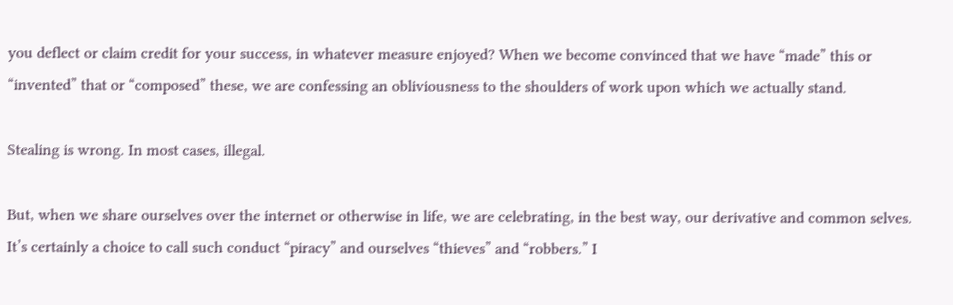you deflect or claim credit for your success, in whatever measure enjoyed? When we become convinced that we have “made” this or “invented” that or “composed” these, we are confessing an obliviousness to the shoulders of work upon which we actually stand.

Stealing is wrong. In most cases, illegal.

But, when we share ourselves over the internet or otherwise in life, we are celebrating, in the best way, our derivative and common selves. It’s certainly a choice to call such conduct “piracy” and ourselves “thieves” and “robbers.” I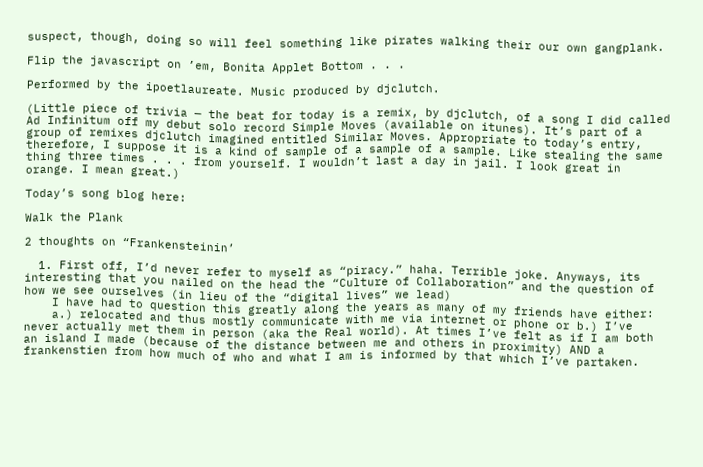suspect, though, doing so will feel something like pirates walking their our own gangplank.

Flip the javascript on ’em, Bonita Applet Bottom . . .

Performed by the ipoetlaureate. Music produced by djclutch.

(Little piece of trivia — the beat for today is a remix, by djclutch, of a song I did called Ad Infinitum off my debut solo record Simple Moves (available on itunes). It’s part of a group of remixes djclutch imagined entitled Similar Moves. Appropriate to today’s entry, therefore, I suppose it is a kind of sample of a sample of a sample. Like stealing the same thing three times . . . from yourself. I wouldn’t last a day in jail. I look great in orange. I mean great.)

Today’s song blog here:

Walk the Plank

2 thoughts on “Frankensteinin’

  1. First off, I’d never refer to myself as “piracy.” haha. Terrible joke. Anyways, its interesting that you nailed on the head the “Culture of Collaboration” and the question of how we see ourselves (in lieu of the “digital lives” we lead)
    I have had to question this greatly along the years as many of my friends have either:
    a.) relocated and thus mostly communicate with me via internet or phone or b.) I’ve never actually met them in person (aka the Real world). At times I’ve felt as if I am both an island I made (because of the distance between me and others in proximity) AND a frankenstien from how much of who and what I am is informed by that which I’ve partaken.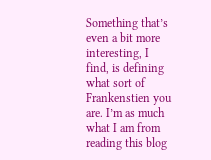Something that’s even a bit more interesting, I find, is defining what sort of Frankenstien you are. I’m as much what I am from reading this blog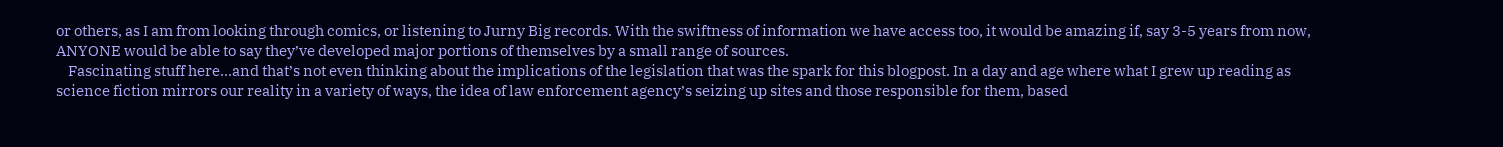or others, as I am from looking through comics, or listening to Jurny Big records. With the swiftness of information we have access too, it would be amazing if, say 3-5 years from now, ANYONE would be able to say they’ve developed major portions of themselves by a small range of sources.
    Fascinating stuff here…and that’s not even thinking about the implications of the legislation that was the spark for this blogpost. In a day and age where what I grew up reading as science fiction mirrors our reality in a variety of ways, the idea of law enforcement agency’s seizing up sites and those responsible for them, based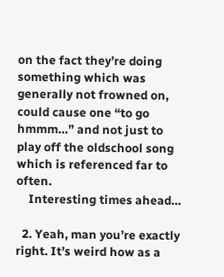on the fact they’re doing something which was generally not frowned on, could cause one “to go hmmm…” and not just to play off the oldschool song which is referenced far to often.
    Interesting times ahead…

  2. Yeah, man you’re exactly right. It’s weird how as a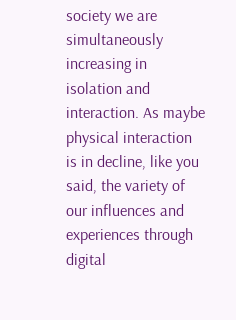society we are simultaneously increasing in isolation and interaction. As maybe physical interaction is in decline, like you said, the variety of our influences and experiences through digital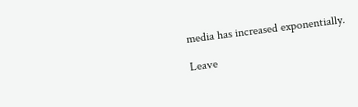media has increased exponentially.

Leave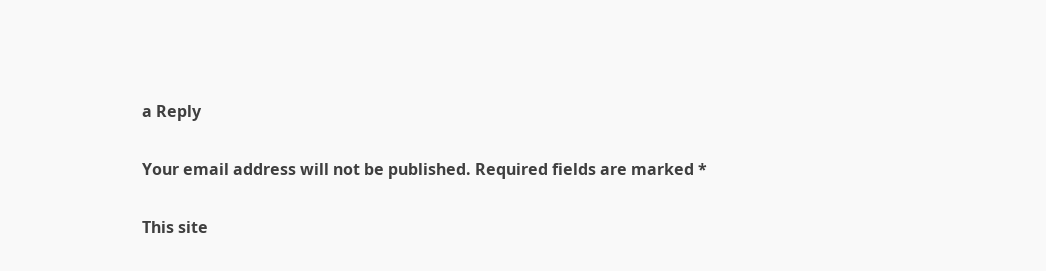a Reply

Your email address will not be published. Required fields are marked *

This site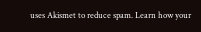uses Akismet to reduce spam. Learn how your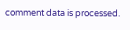comment data is processed.